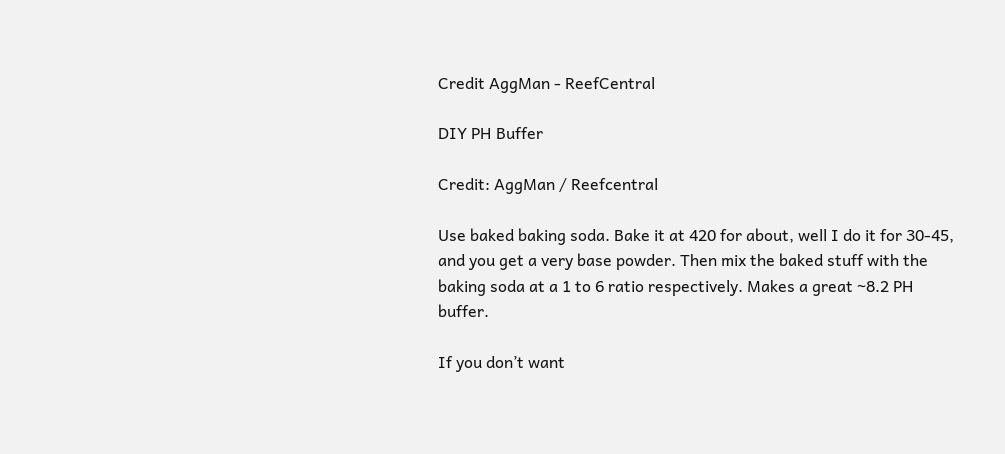Credit AggMan - ReefCentral

DIY PH Buffer

Credit: AggMan / Reefcentral

Use baked baking soda. Bake it at 420 for about, well I do it for 30-45, and you get a very base powder. Then mix the baked stuff with the baking soda at a 1 to 6 ratio respectively. Makes a great ~8.2 PH buffer.

If you don’t want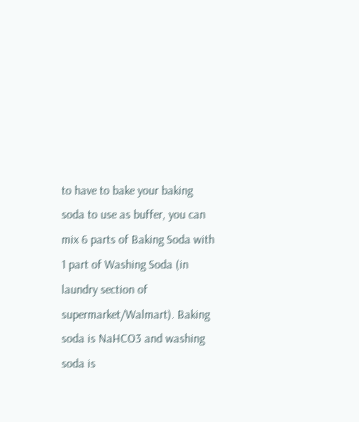to have to bake your baking soda to use as buffer, you can mix 6 parts of Baking Soda with 1 part of Washing Soda (in laundry section of supermarket/Walmart). Baking soda is NaHCO3 and washing soda is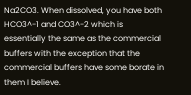Na2CO3. When dissolved, you have both HCO3^-1 and CO3^-2 which is essentially the same as the commercial buffers with the exception that the commercial buffers have some borate in them I believe.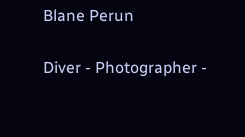Blane Perun

Diver - Photographer -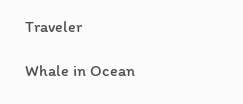Traveler

Whale in Ocean